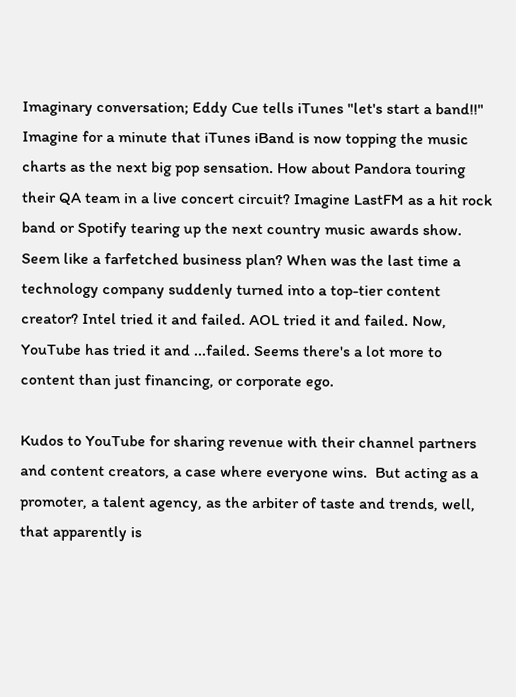Imaginary conversation; Eddy Cue tells iTunes "let's start a band!!"  Imagine for a minute that iTunes iBand is now topping the music charts as the next big pop sensation. How about Pandora touring their QA team in a live concert circuit? Imagine LastFM as a hit rock band or Spotify tearing up the next country music awards show. Seem like a farfetched business plan? When was the last time a technology company suddenly turned into a top-tier content creator? Intel tried it and failed. AOL tried it and failed. Now, YouTube has tried it and ...failed. Seems there's a lot more to content than just financing, or corporate ego.

Kudos to YouTube for sharing revenue with their channel partners and content creators, a case where everyone wins.  But acting as a promoter, a talent agency, as the arbiter of taste and trends, well, that apparently is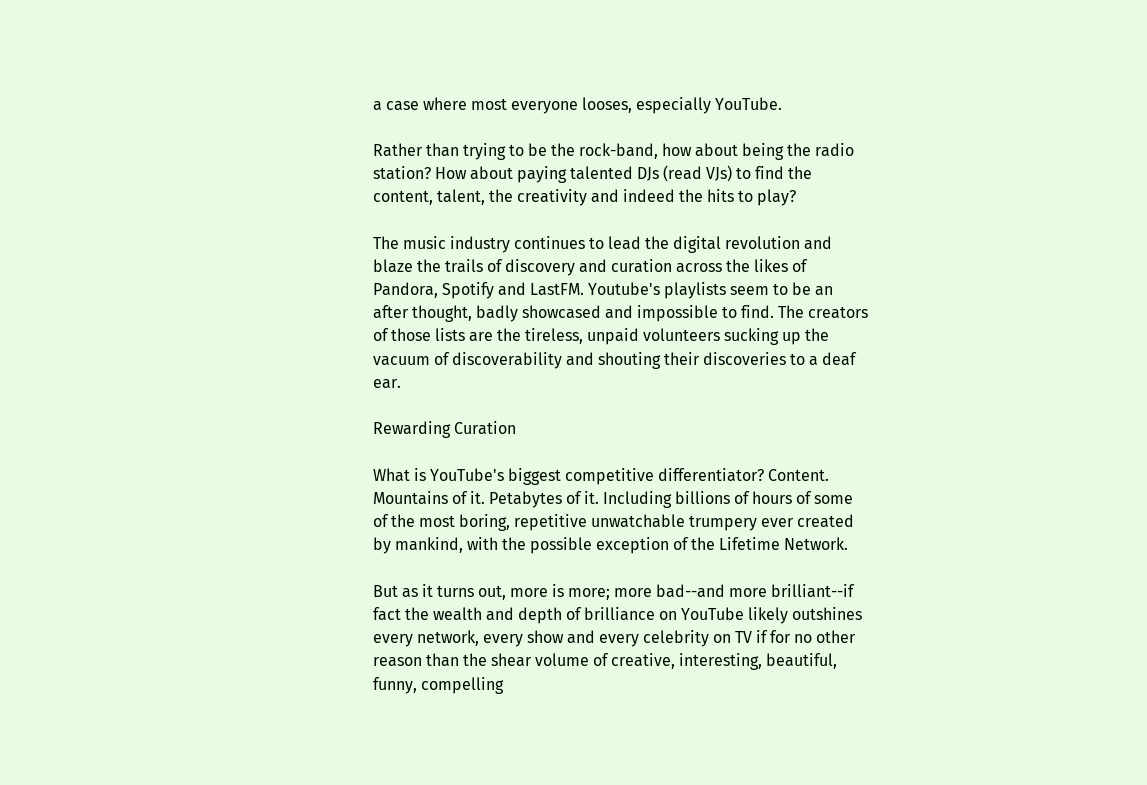a case where most everyone looses, especially YouTube.

Rather than trying to be the rock-band, how about being the radio station? How about paying talented DJs (read VJs) to find the content, talent, the creativity and indeed the hits to play?

The music industry continues to lead the digital revolution and blaze the trails of discovery and curation across the likes of Pandora, Spotify and LastFM. Youtube's playlists seem to be an after thought, badly showcased and impossible to find. The creators of those lists are the tireless, unpaid volunteers sucking up the vacuum of discoverability and shouting their discoveries to a deaf ear.

Rewarding Curation

What is YouTube's biggest competitive differentiator? Content. Mountains of it. Petabytes of it. Including billions of hours of some of the most boring, repetitive unwatchable trumpery ever created by mankind, with the possible exception of the Lifetime Network.

But as it turns out, more is more; more bad--and more brilliant--if fact the wealth and depth of brilliance on YouTube likely outshines every network, every show and every celebrity on TV if for no other reason than the shear volume of creative, interesting, beautiful, funny, compelling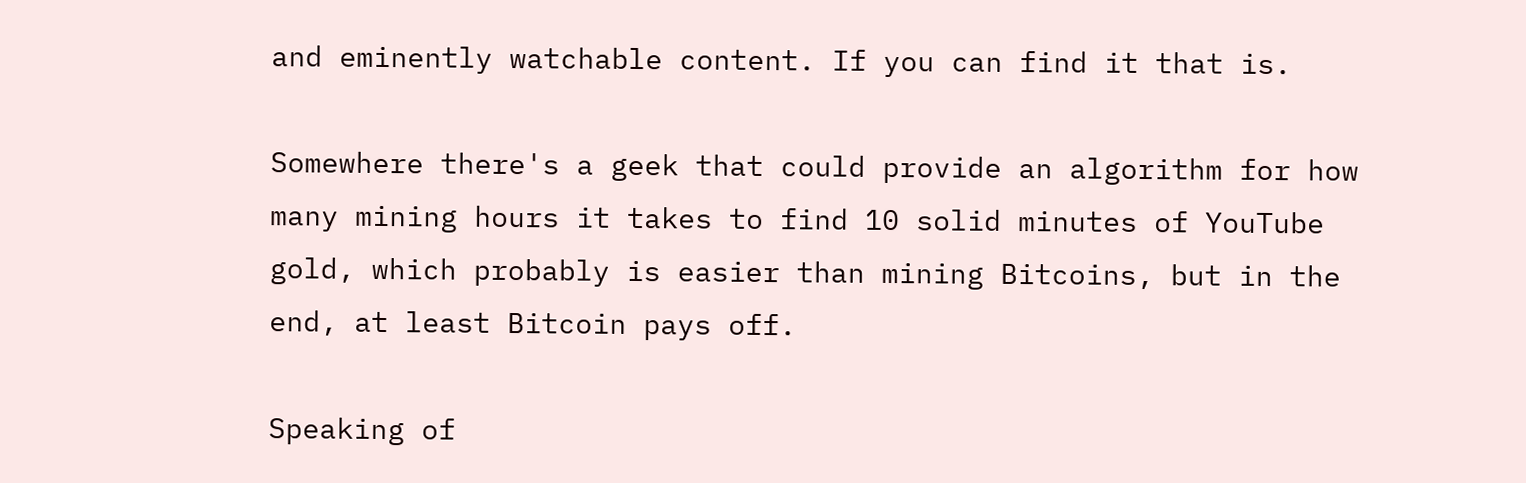and eminently watchable content. If you can find it that is.

Somewhere there's a geek that could provide an algorithm for how many mining hours it takes to find 10 solid minutes of YouTube gold, which probably is easier than mining Bitcoins, but in the end, at least Bitcoin pays off.

Speaking of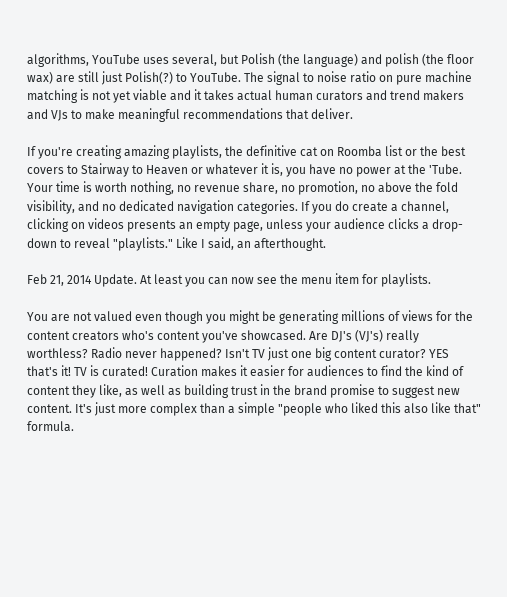algorithms, YouTube uses several, but Polish (the language) and polish (the floor wax) are still just Polish(?) to YouTube. The signal to noise ratio on pure machine matching is not yet viable and it takes actual human curators and trend makers and VJs to make meaningful recommendations that deliver.

If you're creating amazing playlists, the definitive cat on Roomba list or the best covers to Stairway to Heaven or whatever it is, you have no power at the 'Tube. Your time is worth nothing, no revenue share, no promotion, no above the fold visibility, and no dedicated navigation categories. If you do create a channel, clicking on videos presents an empty page, unless your audience clicks a drop-down to reveal "playlists." Like I said, an afterthought.

Feb 21, 2014 Update. At least you can now see the menu item for playlists.

You are not valued even though you might be generating millions of views for the content creators who's content you've showcased. Are DJ's (VJ's) really worthless? Radio never happened? Isn't TV just one big content curator? YES that's it! TV is curated! Curation makes it easier for audiences to find the kind of content they like, as well as building trust in the brand promise to suggest new content. It's just more complex than a simple "people who liked this also like that" formula.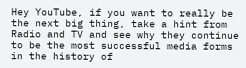Hey YouTube, if you want to really be the next big thing, take a hint from Radio and TV and see why they continue to be the most successful media forms in the history of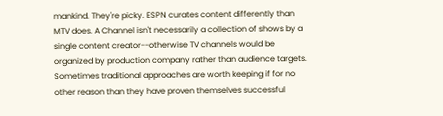mankind. They're picky. ESPN curates content differently than MTV does. A Channel isn't necessarily a collection of shows by a single content creator--otherwise TV channels would be organized by production company rather than audience targets. Sometimes traditional approaches are worth keeping if for no other reason than they have proven themselves successful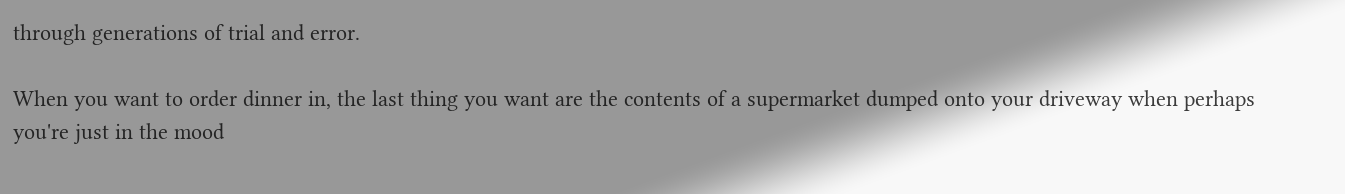through generations of trial and error.

When you want to order dinner in, the last thing you want are the contents of a supermarket dumped onto your driveway when perhaps you're just in the mood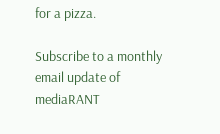for a pizza.

Subscribe to a monthly email update of mediaRANT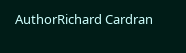AuthorRichard Cardran